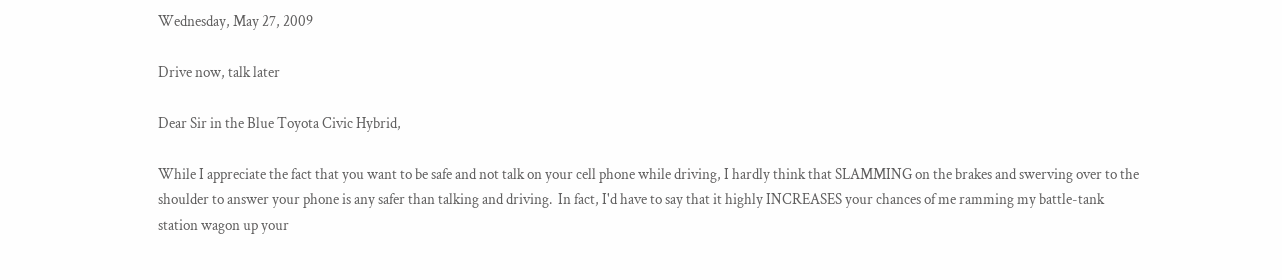Wednesday, May 27, 2009

Drive now, talk later

Dear Sir in the Blue Toyota Civic Hybrid,

While I appreciate the fact that you want to be safe and not talk on your cell phone while driving, I hardly think that SLAMMING on the brakes and swerving over to the shoulder to answer your phone is any safer than talking and driving.  In fact, I'd have to say that it highly INCREASES your chances of me ramming my battle-tank station wagon up your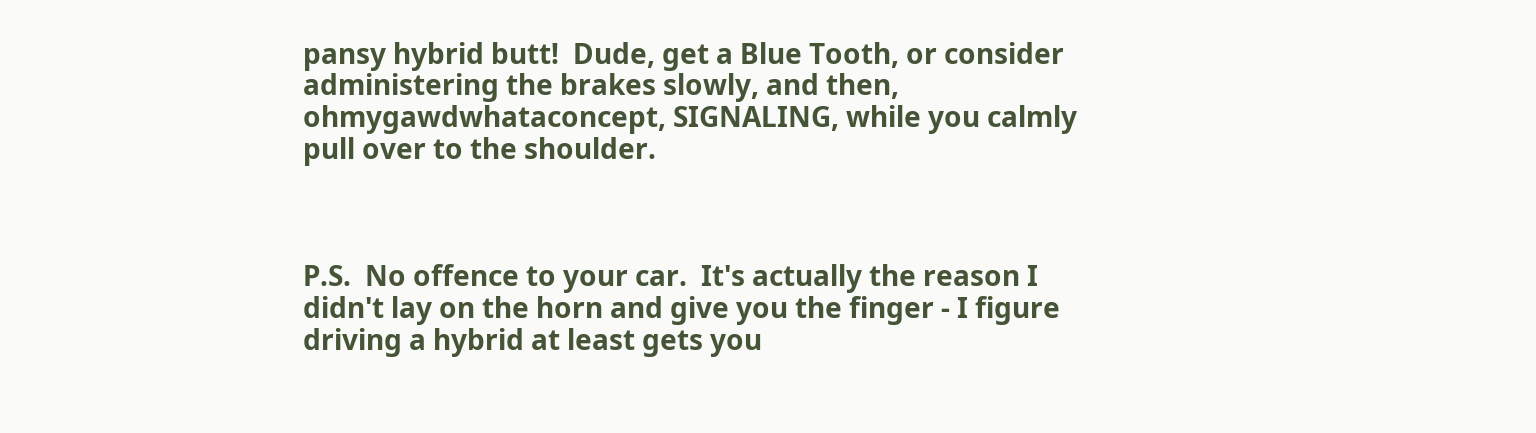pansy hybrid butt!  Dude, get a Blue Tooth, or consider administering the brakes slowly, and then, ohmygawdwhataconcept, SIGNALING, while you calmly pull over to the shoulder.



P.S.  No offence to your car.  It's actually the reason I didn't lay on the horn and give you the finger - I figure driving a hybrid at least gets you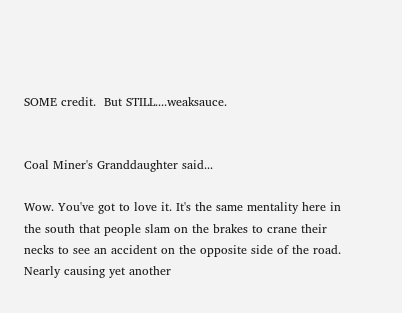SOME credit.  But STILL....weaksauce.


Coal Miner's Granddaughter said...

Wow. You've got to love it. It's the same mentality here in the south that people slam on the brakes to crane their necks to see an accident on the opposite side of the road. Nearly causing yet another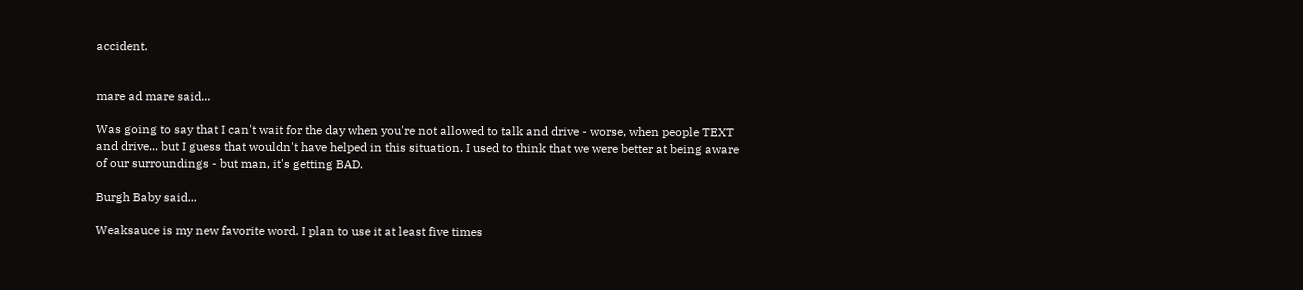accident.


mare ad mare said...

Was going to say that I can't wait for the day when you're not allowed to talk and drive - worse, when people TEXT and drive... but I guess that wouldn't have helped in this situation. I used to think that we were better at being aware of our surroundings - but man, it's getting BAD.

Burgh Baby said...

Weaksauce is my new favorite word. I plan to use it at least five times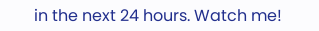in the next 24 hours. Watch me!